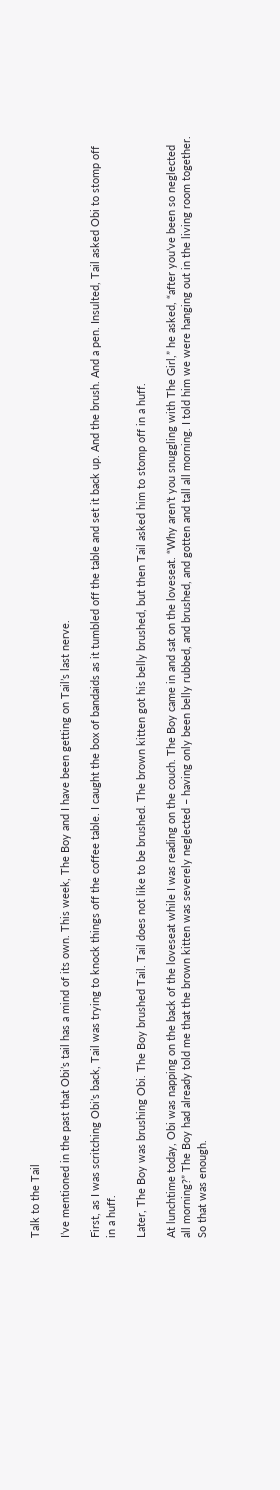Talk to the Tail

I’ve mentioned in the past that Obi’s tail has a mind of its own. This week, The Boy and I have been getting on Tail’s last nerve.

First, as I was scritching Obi’s back, Tail was trying to knock things off the coffee table. I caught the box of bandaids as it tumbled off the table and set it back up. And the brush. And a pen. Insulted, Tail asked Obi to stomp off in a huff.

Later, The Boy was brushing Obi. The Boy brushed Tail. Tail does not like to be brushed. The brown kitten got his belly brushed, but then Tail asked him to stomp off in a huff.

At lunchtime today, Obi was napping on the back of the loveseat while I was reading on the couch. The Boy came in and sat on the loveseat. “Why aren’t you snuggling with The Girl,” he asked, “after you’ve been so neglected all morning?” The Boy had already told me that the brown kitten was severely neglected – having only been belly rubbed, and brushed, and gotten and tall all morning. I told him we were hanging out in the living room together. So that was enough.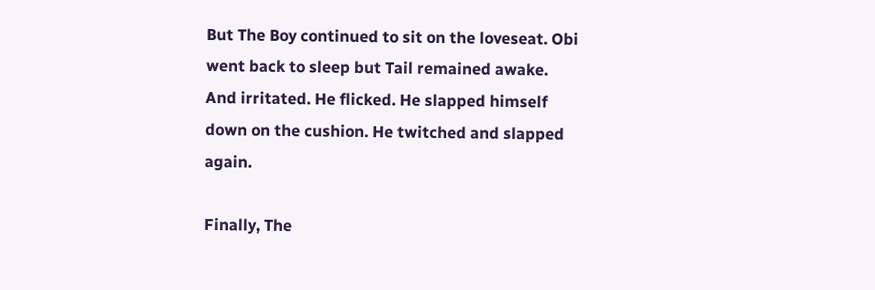But The Boy continued to sit on the loveseat. Obi went back to sleep but Tail remained awake. And irritated. He flicked. He slapped himself down on the cushion. He twitched and slapped again.

Finally, The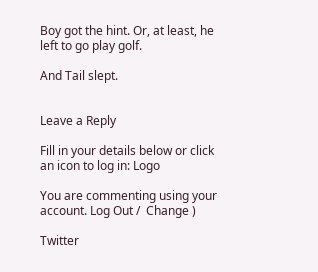Boy got the hint. Or, at least, he left to go play golf.

And Tail slept.


Leave a Reply

Fill in your details below or click an icon to log in: Logo

You are commenting using your account. Log Out /  Change )

Twitter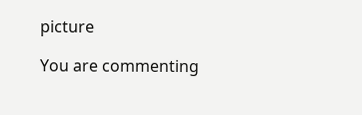picture

You are commenting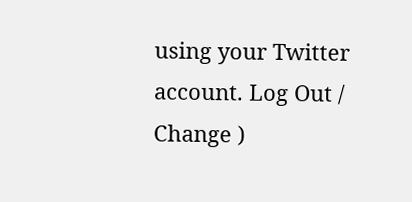using your Twitter account. Log Out /  Change )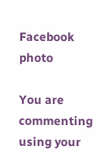Facebook photo

You are commenting using your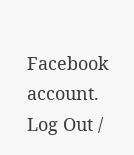Facebook account. Log Out /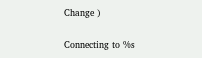Change )

Connecting to %s